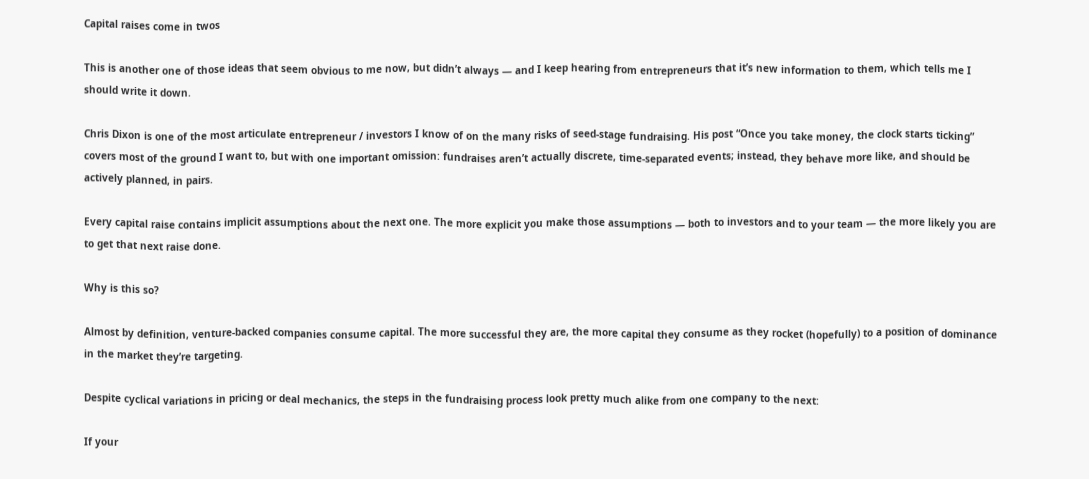Capital raises come in twos

This is another one of those ideas that seem obvious to me now, but didn’t always — and I keep hearing from entrepreneurs that it’s new information to them, which tells me I should write it down.

Chris Dixon is one of the most articulate entrepreneur / investors I know of on the many risks of seed-stage fundraising. His post “Once you take money, the clock starts ticking” covers most of the ground I want to, but with one important omission: fundraises aren’t actually discrete, time-separated events; instead, they behave more like, and should be actively planned, in pairs.

Every capital raise contains implicit assumptions about the next one. The more explicit you make those assumptions — both to investors and to your team — the more likely you are to get that next raise done.

Why is this so?

Almost by definition, venture-backed companies consume capital. The more successful they are, the more capital they consume as they rocket (hopefully) to a position of dominance in the market they’re targeting.

Despite cyclical variations in pricing or deal mechanics, the steps in the fundraising process look pretty much alike from one company to the next:

If your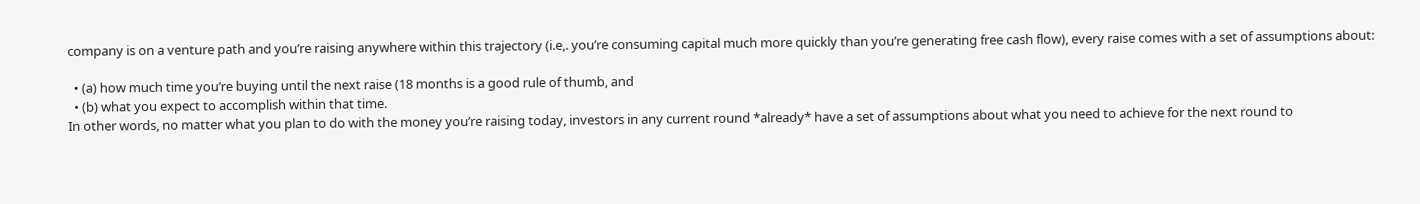company is on a venture path and you’re raising anywhere within this trajectory (i.e,. you’re consuming capital much more quickly than you’re generating free cash flow), every raise comes with a set of assumptions about:

  • (a) how much time you’re buying until the next raise (18 months is a good rule of thumb, and
  • (b) what you expect to accomplish within that time.
In other words, no matter what you plan to do with the money you’re raising today, investors in any current round *already* have a set of assumptions about what you need to achieve for the next round to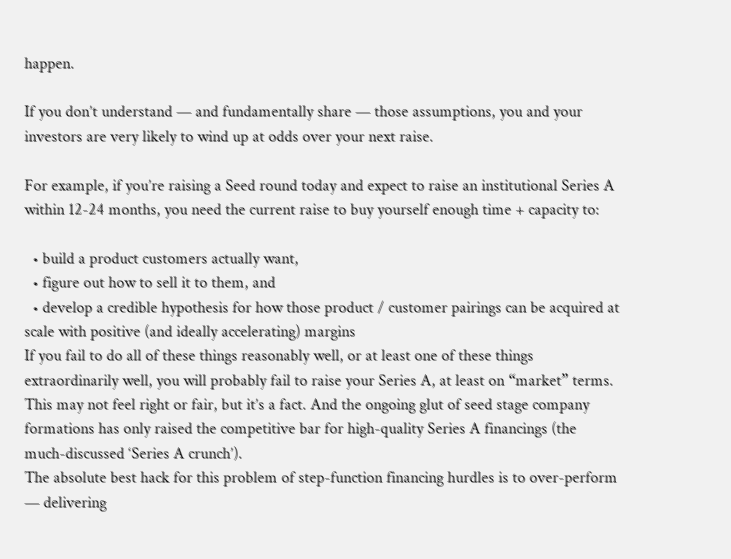happen.

If you don’t understand — and fundamentally share — those assumptions, you and your investors are very likely to wind up at odds over your next raise.

For example, if you’re raising a Seed round today and expect to raise an institutional Series A within 12-24 months, you need the current raise to buy yourself enough time + capacity to:

  • build a product customers actually want,
  • figure out how to sell it to them, and
  • develop a credible hypothesis for how those product / customer pairings can be acquired at scale with positive (and ideally accelerating) margins
If you fail to do all of these things reasonably well, or at least one of these things extraordinarily well, you will probably fail to raise your Series A, at least on “market” terms.
This may not feel right or fair, but it’s a fact. And the ongoing glut of seed stage company formations has only raised the competitive bar for high-quality Series A financings (the much-discussed ‘Series A crunch’).
The absolute best hack for this problem of step-function financing hurdles is to over-perform — delivering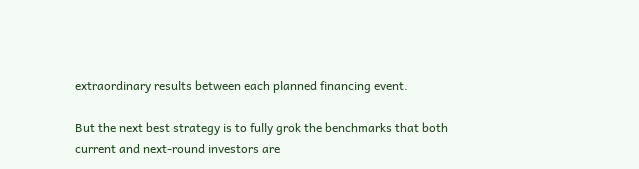extraordinary results between each planned financing event.

But the next best strategy is to fully grok the benchmarks that both current and next-round investors are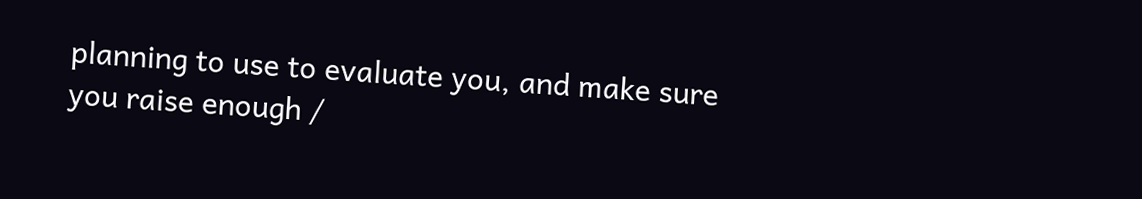planning to use to evaluate you, and make sure you raise enough /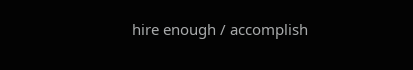hire enough / accomplish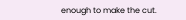enough to make the cut.